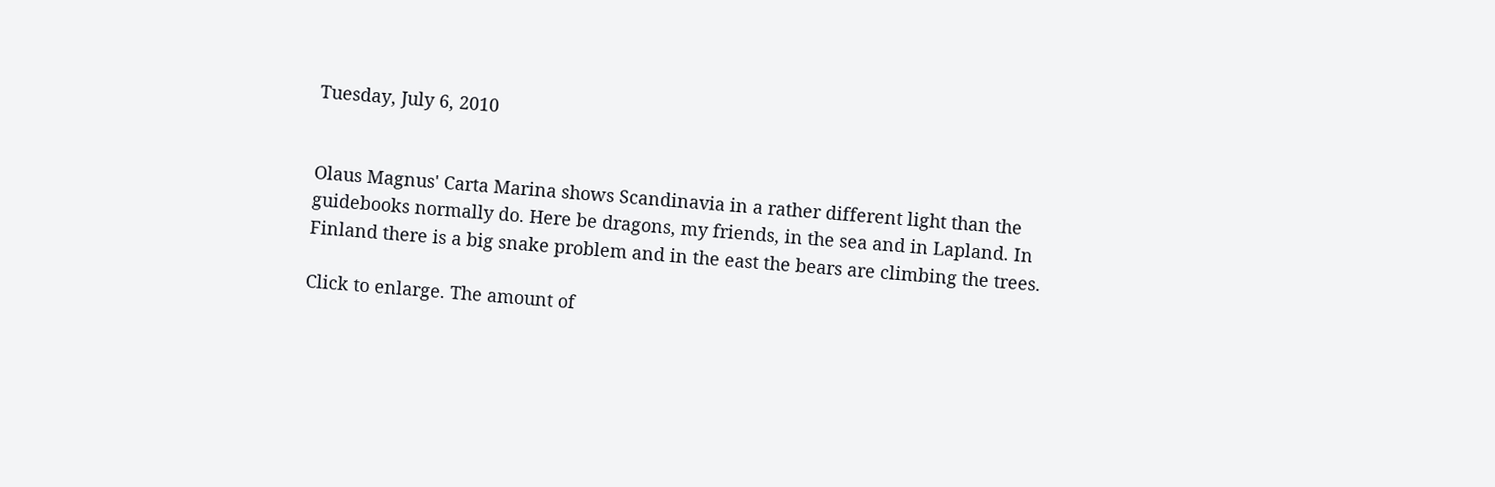Tuesday, July 6, 2010


Olaus Magnus' Carta Marina shows Scandinavia in a rather different light than the guidebooks normally do. Here be dragons, my friends, in the sea and in Lapland. In Finland there is a big snake problem and in the east the bears are climbing the trees.

Click to enlarge. The amount of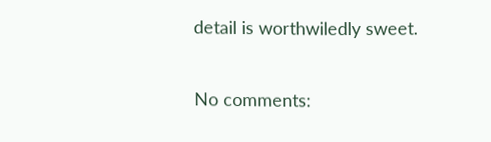detail is worthwiledly sweet.

No comments: